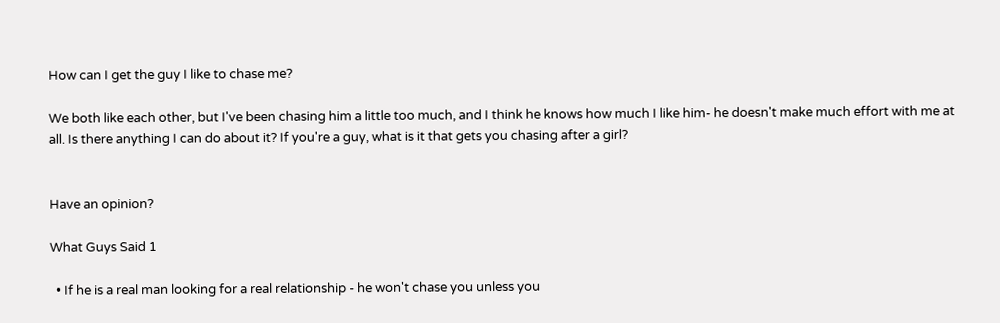How can I get the guy I like to chase me?

We both like each other, but I've been chasing him a little too much, and I think he knows how much I like him- he doesn't make much effort with me at all. Is there anything I can do about it? If you're a guy, what is it that gets you chasing after a girl?


Have an opinion?

What Guys Said 1

  • If he is a real man looking for a real relationship - he won't chase you unless you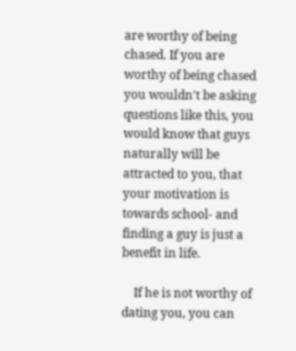are worthy of being chased. If you are worthy of being chased you wouldn't be asking questions like this, you would know that guys naturally will be attracted to you, that your motivation is towards school- and finding a guy is just a benefit in life.

    If he is not worthy of dating you, you can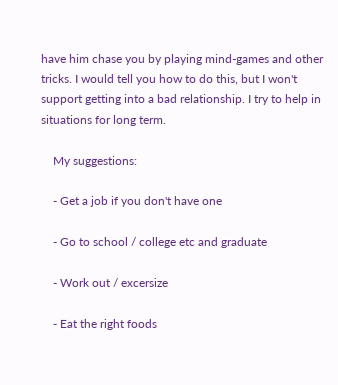have him chase you by playing mind-games and other tricks. I would tell you how to do this, but I won't support getting into a bad relationship. I try to help in situations for long term.

    My suggestions:

    - Get a job if you don't have one

    - Go to school / college etc and graduate

    - Work out / excersize

    - Eat the right foods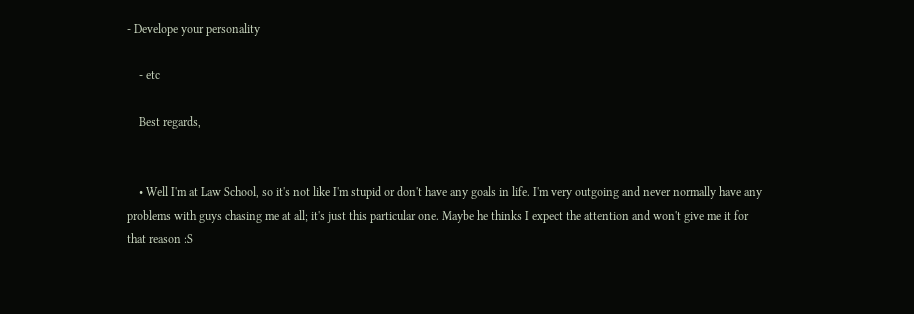- Develope your personality

    - etc

    Best regards,


    • Well I'm at Law School, so it's not like I'm stupid or don't have any goals in life. I'm very outgoing and never normally have any problems with guys chasing me at all; it's just this particular one. Maybe he thinks I expect the attention and won't give me it for that reason :S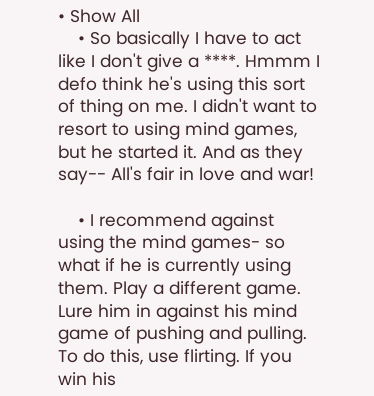• Show All
    • So basically I have to act like I don't give a ****. Hmmm I defo think he's using this sort of thing on me. I didn't want to resort to using mind games, but he started it. And as they say-- All's fair in love and war!

    • I recommend against using the mind games- so what if he is currently using them. Play a different game. Lure him in against his mind game of pushing and pulling. To do this, use flirting. If you win his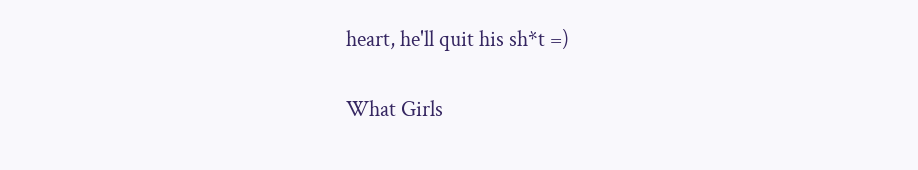heart, he'll quit his sh*t =)

What Girls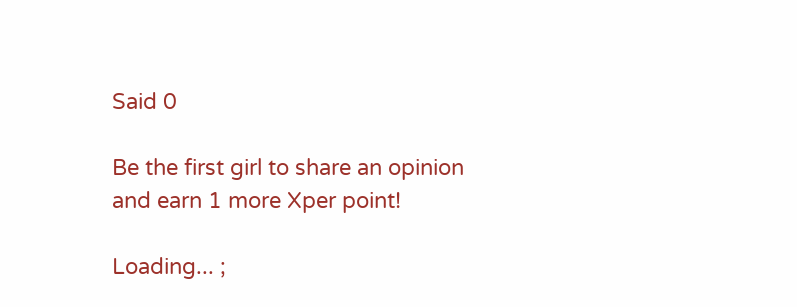Said 0

Be the first girl to share an opinion
and earn 1 more Xper point!

Loading... ;